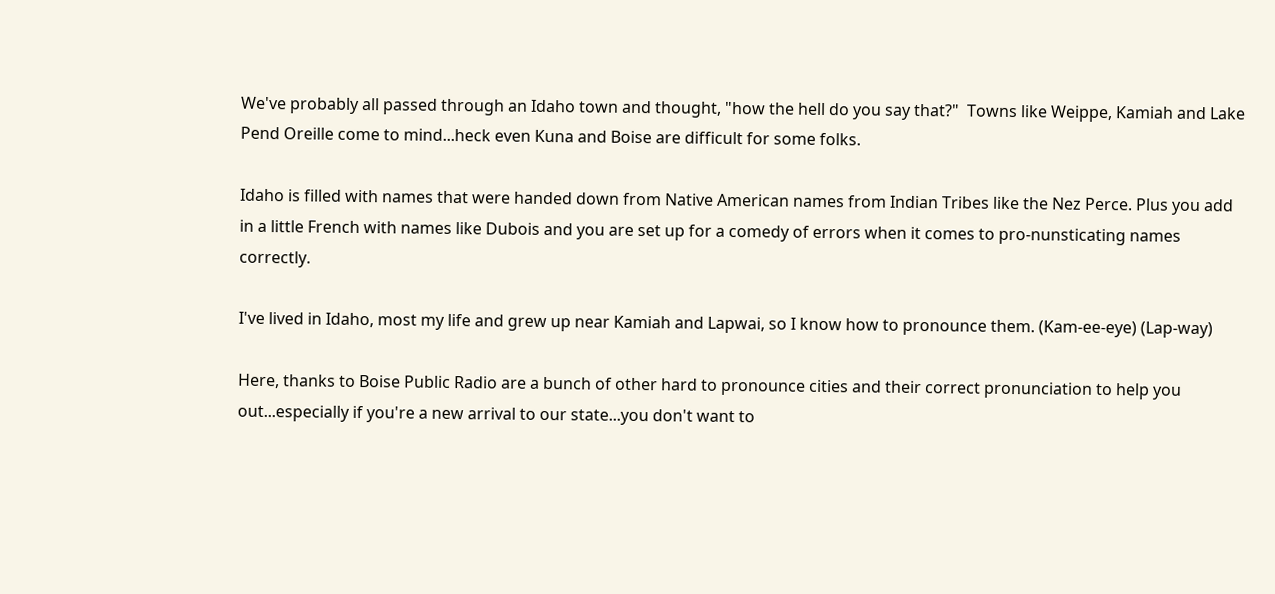We've probably all passed through an Idaho town and thought, "how the hell do you say that?"  Towns like Weippe, Kamiah and Lake Pend Oreille come to mind...heck even Kuna and Boise are difficult for some folks.

Idaho is filled with names that were handed down from Native American names from Indian Tribes like the Nez Perce. Plus you add in a little French with names like Dubois and you are set up for a comedy of errors when it comes to pro-nunsticating names correctly.

I've lived in Idaho, most my life and grew up near Kamiah and Lapwai, so I know how to pronounce them. (Kam-ee-eye) (Lap-way)

Here, thanks to Boise Public Radio are a bunch of other hard to pronounce cities and their correct pronunciation to help you out...especially if you're a new arrival to our state...you don't want to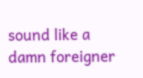sound like a damn foreigner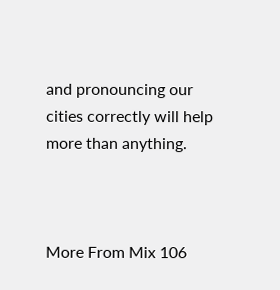and pronouncing our cities correctly will help more than anything.



More From Mix 106